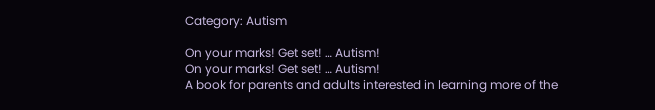Category: Autism

On your marks! Get set! … Autism!
On your marks! Get set! … Autism!
A book for parents and adults interested in learning more of the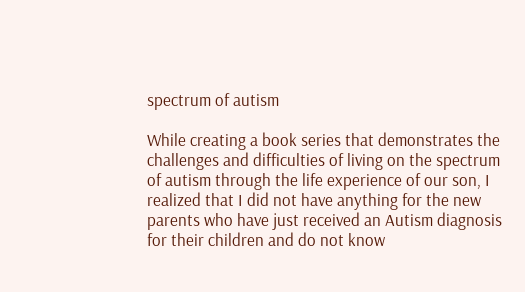spectrum of autism

While creating a book series that demonstrates the challenges and difficulties of living on the spectrum of autism through the life experience of our son, I realized that I did not have anything for the new parents who have just received an Autism diagnosis for their children and do not know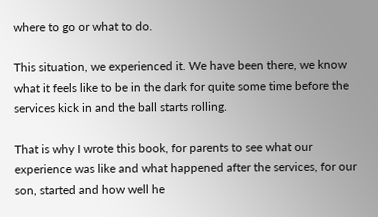where to go or what to do.

This situation, we experienced it. We have been there, we know what it feels like to be in the dark for quite some time before the services kick in and the ball starts rolling.

That is why I wrote this book, for parents to see what our experience was like and what happened after the services, for our son, started and how well he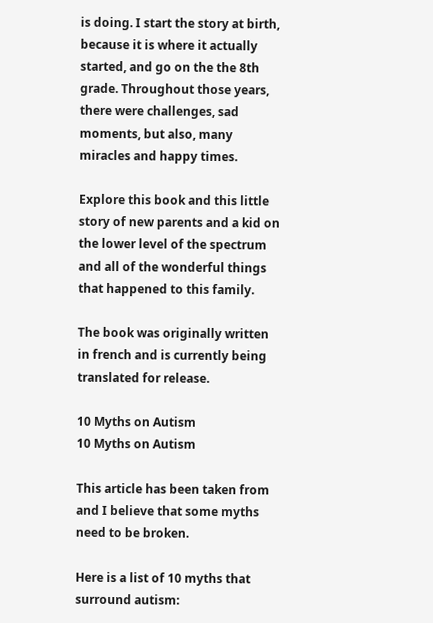is doing. I start the story at birth, because it is where it actually started, and go on the the 8th grade. Throughout those years, there were challenges, sad moments, but also, many miracles and happy times.

Explore this book and this little story of new parents and a kid on the lower level of the spectrum and all of the wonderful things that happened to this family.

The book was originally written in french and is currently being translated for release.

10 Myths on Autism
10 Myths on Autism

This article has been taken from and I believe that some myths need to be broken.

Here is a list of 10 myths that surround autism: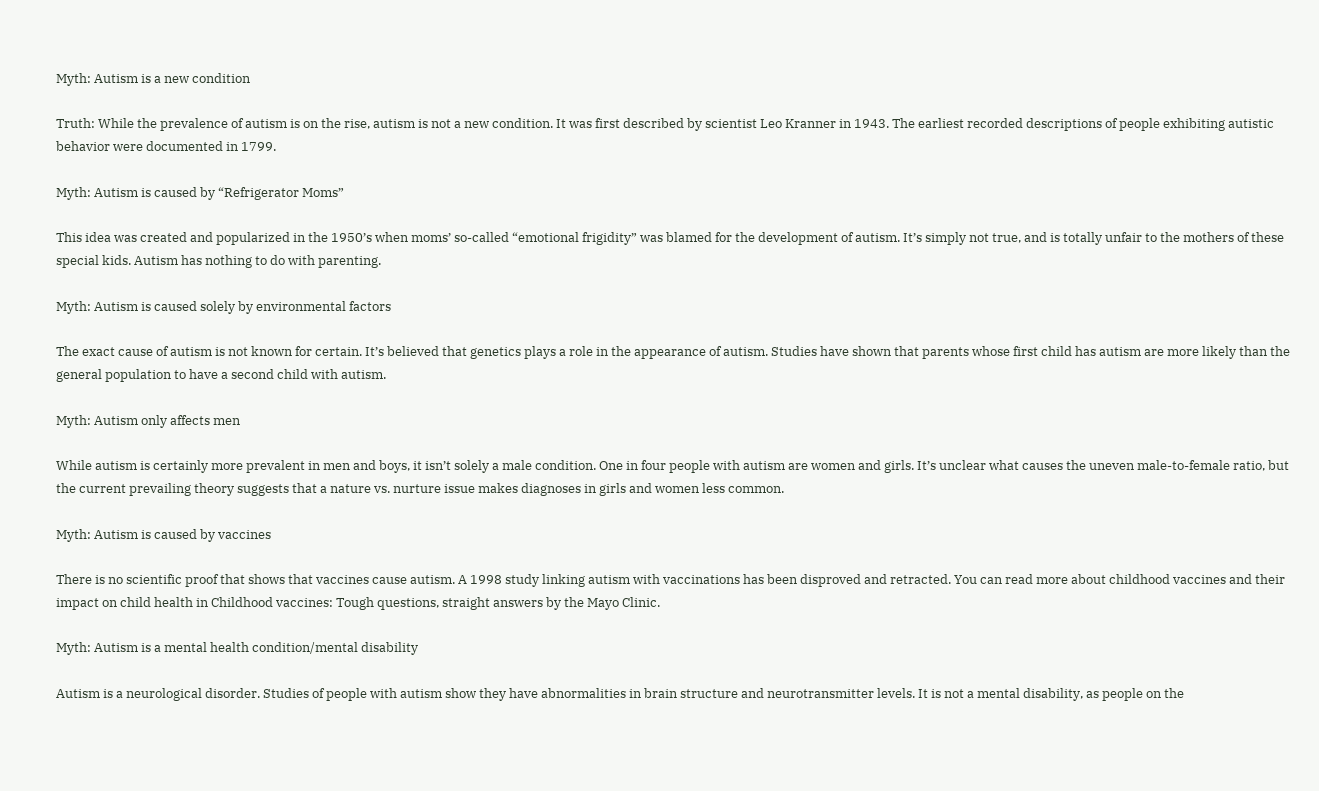Myth: Autism is a new condition

Truth: While the prevalence of autism is on the rise, autism is not a new condition. It was first described by scientist Leo Kranner in 1943. The earliest recorded descriptions of people exhibiting autistic behavior were documented in 1799.

Myth: Autism is caused by “Refrigerator Moms”

This idea was created and popularized in the 1950’s when moms’ so-called “emotional frigidity” was blamed for the development of autism. It’s simply not true, and is totally unfair to the mothers of these special kids. Autism has nothing to do with parenting.

Myth: Autism is caused solely by environmental factors

The exact cause of autism is not known for certain. It’s believed that genetics plays a role in the appearance of autism. Studies have shown that parents whose first child has autism are more likely than the general population to have a second child with autism.

Myth: Autism only affects men

While autism is certainly more prevalent in men and boys, it isn’t solely a male condition. One in four people with autism are women and girls. It’s unclear what causes the uneven male-to-female ratio, but the current prevailing theory suggests that a nature vs. nurture issue makes diagnoses in girls and women less common.

Myth: Autism is caused by vaccines

There is no scientific proof that shows that vaccines cause autism. A 1998 study linking autism with vaccinations has been disproved and retracted. You can read more about childhood vaccines and their impact on child health in Childhood vaccines: Tough questions, straight answers by the Mayo Clinic.

Myth: Autism is a mental health condition/mental disability

Autism is a neurological disorder. Studies of people with autism show they have abnormalities in brain structure and neurotransmitter levels. It is not a mental disability, as people on the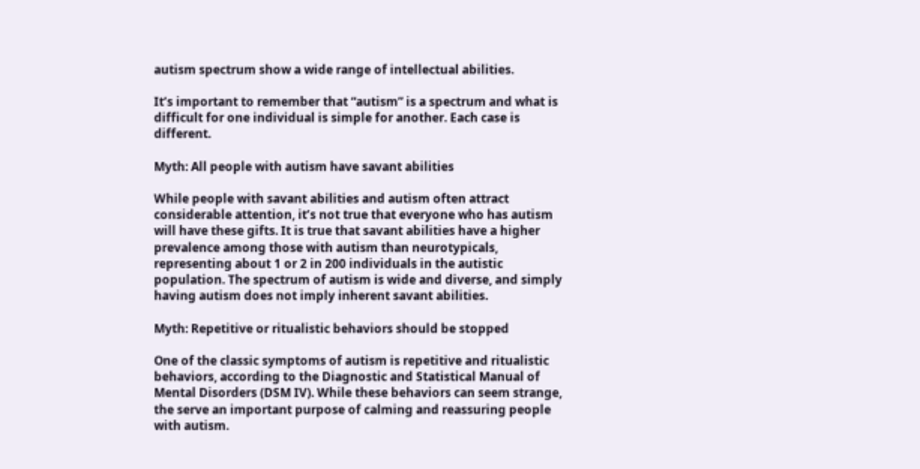autism spectrum show a wide range of intellectual abilities.

It’s important to remember that “autism” is a spectrum and what is difficult for one individual is simple for another. Each case is different.

Myth: All people with autism have savant abilities

While people with savant abilities and autism often attract considerable attention, it’s not true that everyone who has autism will have these gifts. It is true that savant abilities have a higher prevalence among those with autism than neurotypicals, representing about 1 or 2 in 200 individuals in the autistic population. The spectrum of autism is wide and diverse, and simply having autism does not imply inherent savant abilities.

Myth: Repetitive or ritualistic behaviors should be stopped

One of the classic symptoms of autism is repetitive and ritualistic behaviors, according to the Diagnostic and Statistical Manual of Mental Disorders (DSM IV). While these behaviors can seem strange, the serve an important purpose of calming and reassuring people with autism.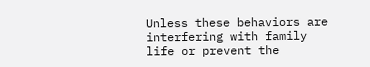Unless these behaviors are interfering with family life or prevent the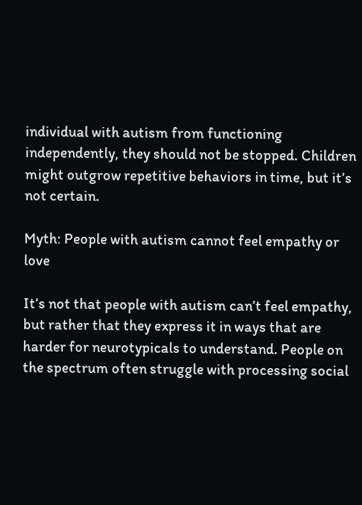individual with autism from functioning independently, they should not be stopped. Children might outgrow repetitive behaviors in time, but it’s not certain.

Myth: People with autism cannot feel empathy or love

It’s not that people with autism can’t feel empathy, but rather that they express it in ways that are harder for neurotypicals to understand. People on the spectrum often struggle with processing social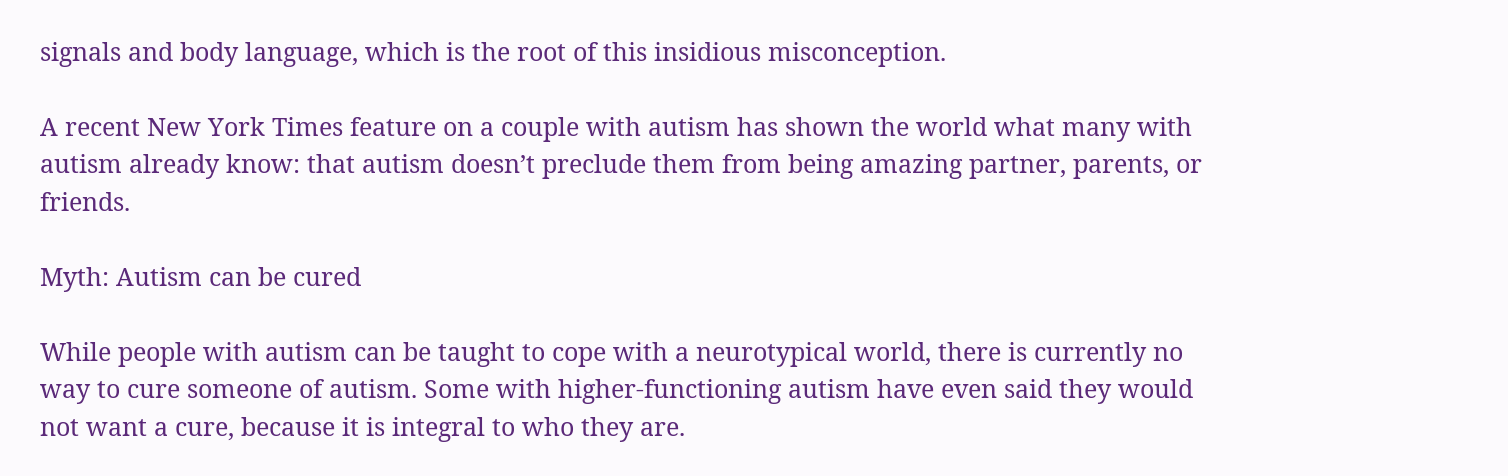signals and body language, which is the root of this insidious misconception.

A recent New York Times feature on a couple with autism has shown the world what many with autism already know: that autism doesn’t preclude them from being amazing partner, parents, or friends.

Myth: Autism can be cured

While people with autism can be taught to cope with a neurotypical world, there is currently no way to cure someone of autism. Some with higher-functioning autism have even said they would not want a cure, because it is integral to who they are.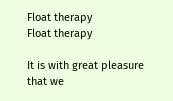Float therapy
Float therapy

It is with great pleasure that we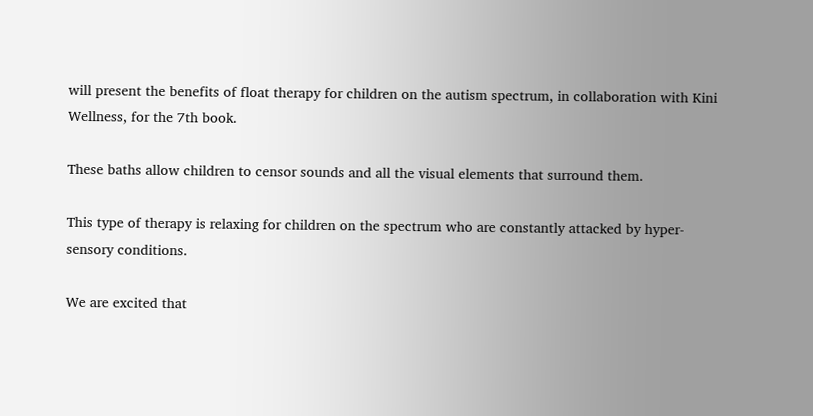will present the benefits of float therapy for children on the autism spectrum, in collaboration with Kini Wellness, for the 7th book.

These baths allow children to censor sounds and all the visual elements that surround them.

This type of therapy is relaxing for children on the spectrum who are constantly attacked by hyper-sensory conditions.

We are excited that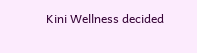Kini Wellness decided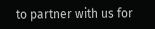to partner with us for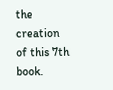the creation of this 7th book.